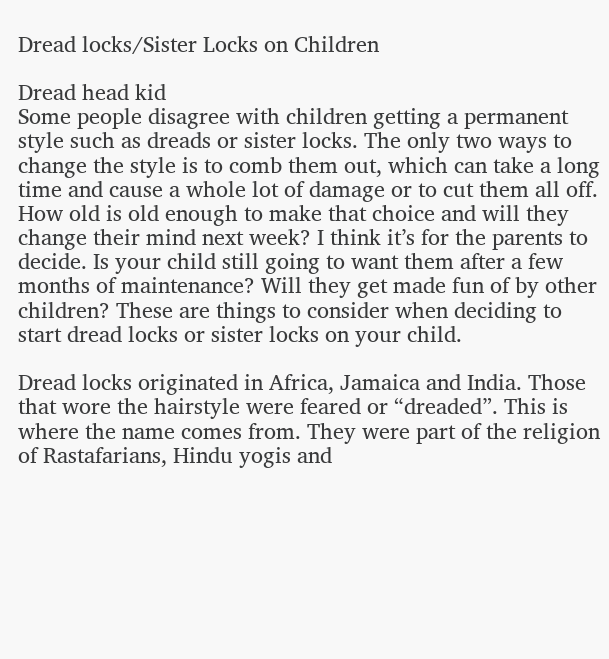Dread locks/Sister Locks on Children

Dread head kid
Some people disagree with children getting a permanent style such as dreads or sister locks. The only two ways to change the style is to comb them out, which can take a long time and cause a whole lot of damage or to cut them all off. How old is old enough to make that choice and will they change their mind next week? I think it’s for the parents to decide. Is your child still going to want them after a few months of maintenance? Will they get made fun of by other children? These are things to consider when deciding to start dread locks or sister locks on your child.

Dread locks originated in Africa, Jamaica and India. Those that wore the hairstyle were feared or “dreaded”. This is where the name comes from. They were part of the religion of Rastafarians, Hindu yogis and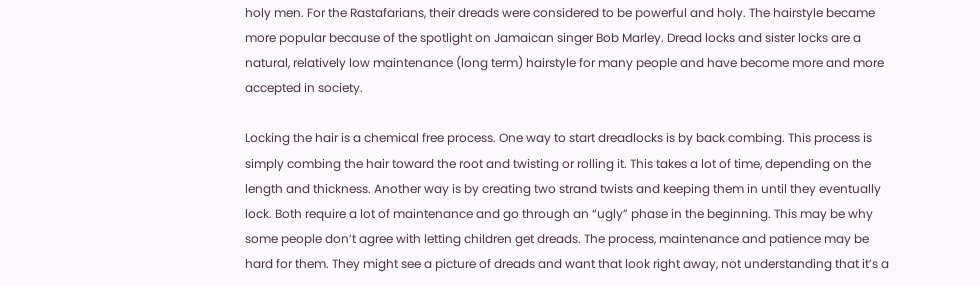holy men. For the Rastafarians, their dreads were considered to be powerful and holy. The hairstyle became more popular because of the spotlight on Jamaican singer Bob Marley. Dread locks and sister locks are a natural, relatively low maintenance (long term) hairstyle for many people and have become more and more accepted in society.

Locking the hair is a chemical free process. One way to start dreadlocks is by back combing. This process is simply combing the hair toward the root and twisting or rolling it. This takes a lot of time, depending on the length and thickness. Another way is by creating two strand twists and keeping them in until they eventually lock. Both require a lot of maintenance and go through an “ugly” phase in the beginning. This may be why some people don’t agree with letting children get dreads. The process, maintenance and patience may be hard for them. They might see a picture of dreads and want that look right away, not understanding that it’s a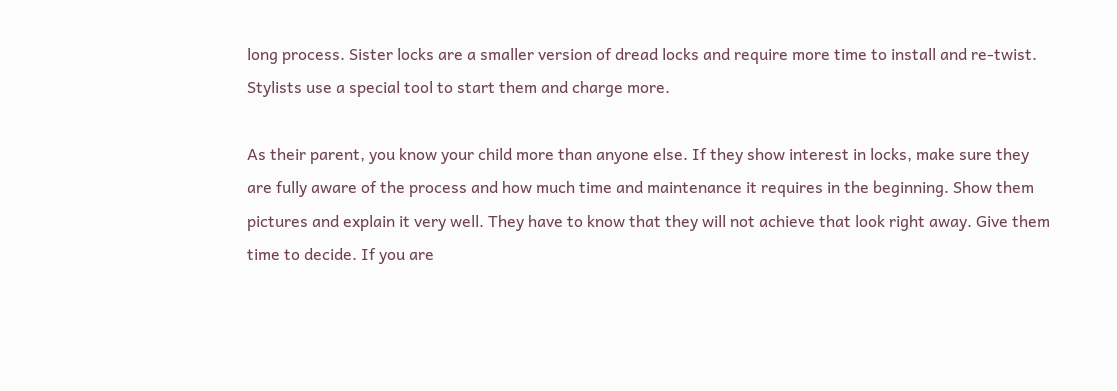long process. Sister locks are a smaller version of dread locks and require more time to install and re-twist. Stylists use a special tool to start them and charge more.

As their parent, you know your child more than anyone else. If they show interest in locks, make sure they are fully aware of the process and how much time and maintenance it requires in the beginning. Show them pictures and explain it very well. They have to know that they will not achieve that look right away. Give them time to decide. If you are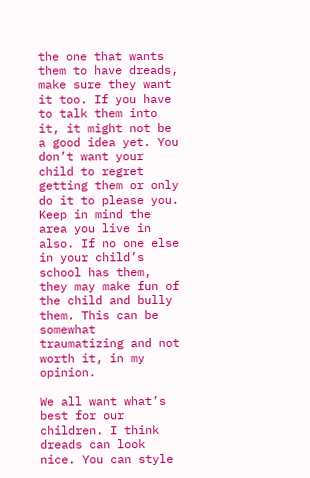the one that wants them to have dreads, make sure they want it too. If you have to talk them into it, it might not be a good idea yet. You don’t want your child to regret getting them or only do it to please you. Keep in mind the area you live in also. If no one else in your child’s school has them, they may make fun of the child and bully them. This can be somewhat traumatizing and not worth it, in my opinion.

We all want what’s best for our children. I think dreads can look nice. You can style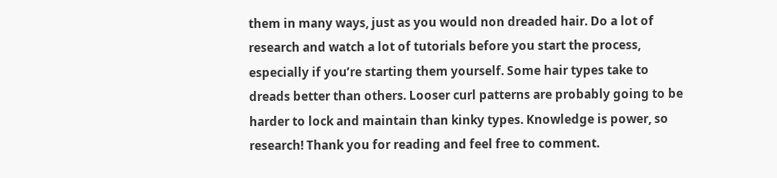them in many ways, just as you would non dreaded hair. Do a lot of research and watch a lot of tutorials before you start the process, especially if you’re starting them yourself. Some hair types take to dreads better than others. Looser curl patterns are probably going to be harder to lock and maintain than kinky types. Knowledge is power, so research! Thank you for reading and feel free to comment.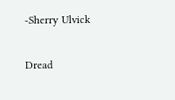-Sherry Ulvick

Dread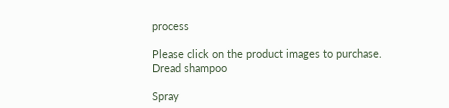process

Please click on the product images to purchase.
Dread shampoo

Spray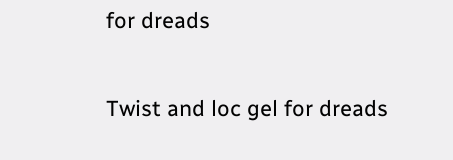for dreads

Twist and loc gel for dreads